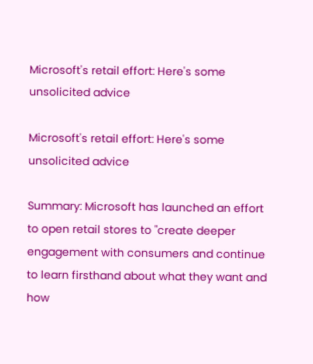Microsoft's retail effort: Here's some unsolicited advice

Microsoft's retail effort: Here's some unsolicited advice

Summary: Microsoft has launched an effort to open retail stores to "create deeper engagement with consumers and continue to learn firsthand about what they want and how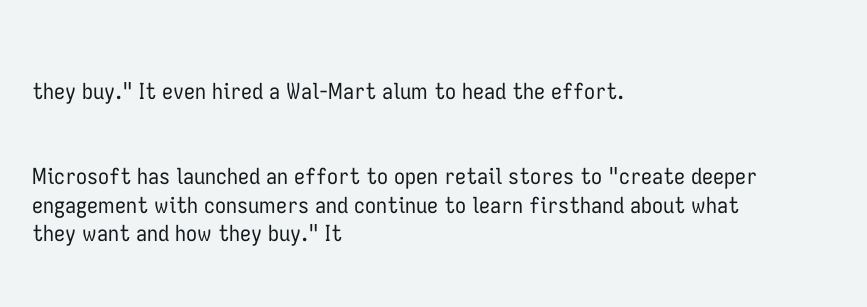they buy." It even hired a Wal-Mart alum to head the effort.


Microsoft has launched an effort to open retail stores to "create deeper engagement with consumers and continue to learn firsthand about what they want and how they buy." It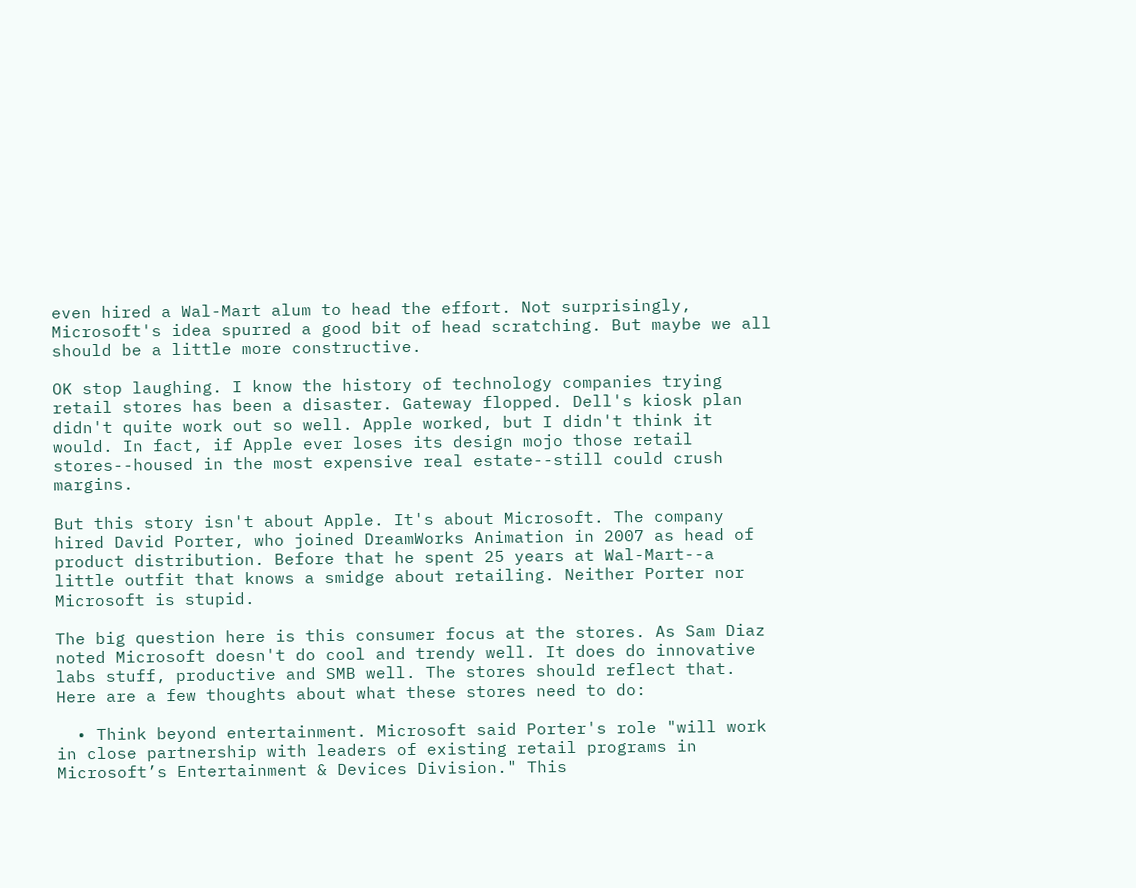even hired a Wal-Mart alum to head the effort. Not surprisingly, Microsoft's idea spurred a good bit of head scratching. But maybe we all should be a little more constructive.

OK stop laughing. I know the history of technology companies trying retail stores has been a disaster. Gateway flopped. Dell's kiosk plan didn't quite work out so well. Apple worked, but I didn't think it would. In fact, if Apple ever loses its design mojo those retail stores--housed in the most expensive real estate--still could crush margins.

But this story isn't about Apple. It's about Microsoft. The company hired David Porter, who joined DreamWorks Animation in 2007 as head of product distribution. Before that he spent 25 years at Wal-Mart--a little outfit that knows a smidge about retailing. Neither Porter nor Microsoft is stupid.

The big question here is this consumer focus at the stores. As Sam Diaz noted Microsoft doesn't do cool and trendy well. It does do innovative labs stuff, productive and SMB well. The stores should reflect that. Here are a few thoughts about what these stores need to do:

  • Think beyond entertainment. Microsoft said Porter's role "will work in close partnership with leaders of existing retail programs in Microsoft’s Entertainment & Devices Division." This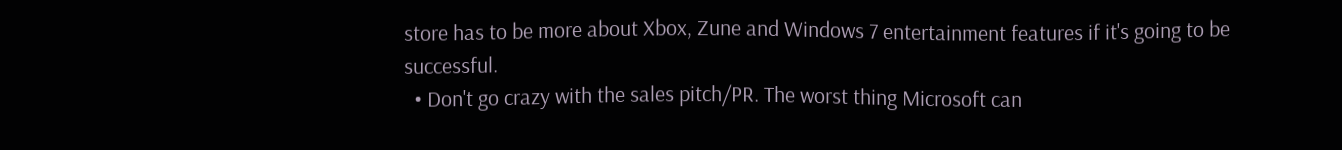store has to be more about Xbox, Zune and Windows 7 entertainment features if it's going to be successful.
  • Don't go crazy with the sales pitch/PR. The worst thing Microsoft can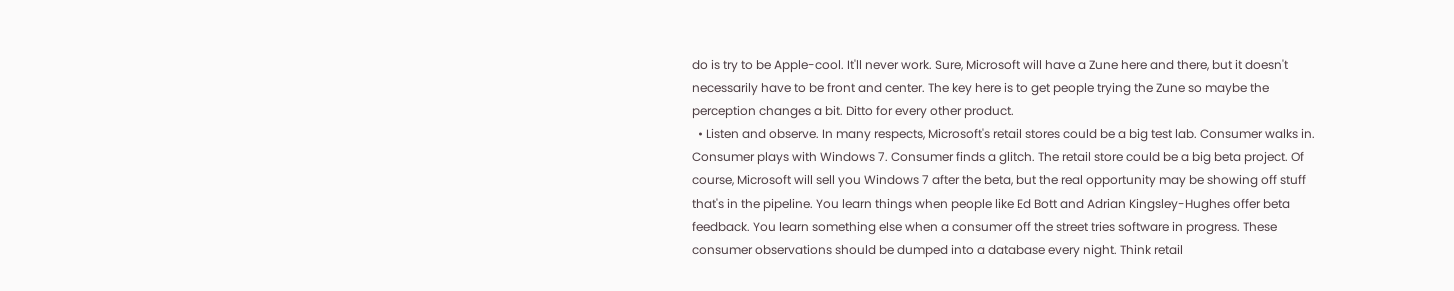do is try to be Apple-cool. It'll never work. Sure, Microsoft will have a Zune here and there, but it doesn't necessarily have to be front and center. The key here is to get people trying the Zune so maybe the perception changes a bit. Ditto for every other product.
  • Listen and observe. In many respects, Microsoft's retail stores could be a big test lab. Consumer walks in. Consumer plays with Windows 7. Consumer finds a glitch. The retail store could be a big beta project. Of course, Microsoft will sell you Windows 7 after the beta, but the real opportunity may be showing off stuff that's in the pipeline. You learn things when people like Ed Bott and Adrian Kingsley-Hughes offer beta feedback. You learn something else when a consumer off the street tries software in progress. These consumer observations should be dumped into a database every night. Think retail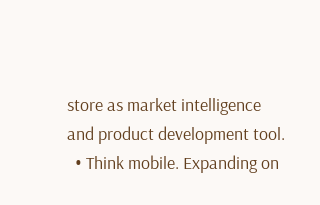store as market intelligence and product development tool.
  • Think mobile. Expanding on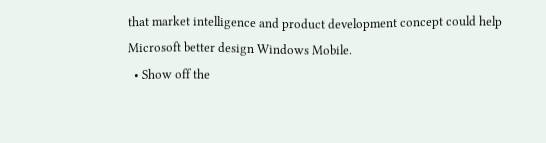that market intelligence and product development concept could help Microsoft better design Windows Mobile.
  • Show off the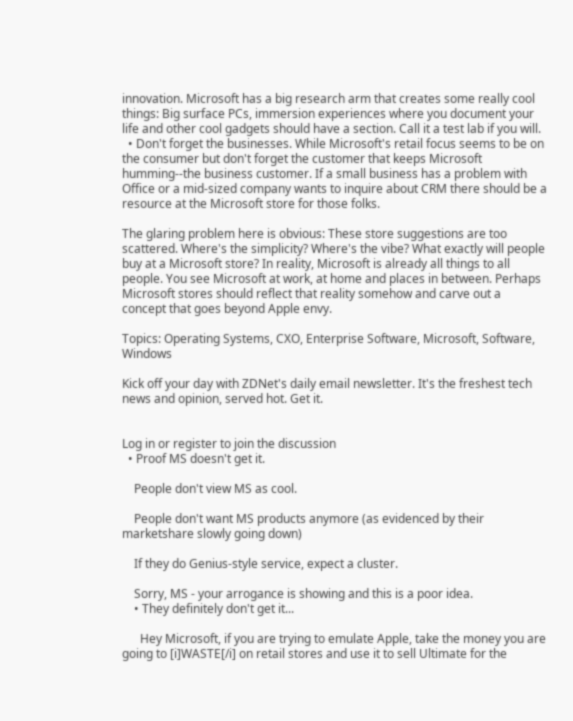innovation. Microsoft has a big research arm that creates some really cool things: Big surface PCs, immersion experiences where you document your life and other cool gadgets should have a section. Call it a test lab if you will.
  • Don't forget the businesses. While Microsoft's retail focus seems to be on the consumer but don't forget the customer that keeps Microsoft humming--the business customer. If a small business has a problem with Office or a mid-sized company wants to inquire about CRM there should be a resource at the Microsoft store for those folks.

The glaring problem here is obvious: These store suggestions are too scattered. Where's the simplicity? Where's the vibe? What exactly will people buy at a Microsoft store? In reality, Microsoft is already all things to all people. You see Microsoft at work, at home and places in between. Perhaps Microsoft stores should reflect that reality somehow and carve out a concept that goes beyond Apple envy.

Topics: Operating Systems, CXO, Enterprise Software, Microsoft, Software, Windows

Kick off your day with ZDNet's daily email newsletter. It's the freshest tech news and opinion, served hot. Get it.


Log in or register to join the discussion
  • Proof MS doesn't get it.

    People don't view MS as cool.

    People don't want MS products anymore (as evidenced by their marketshare slowly going down)

    If they do Genius-style service, expect a cluster.

    Sorry, MS - your arrogance is showing and this is a poor idea.
    • They definitely don't get it...

      Hey Microsoft, if you are trying to emulate Apple, take the money you are going to [i]WASTE[/i] on retail stores and use it to sell Ultimate for the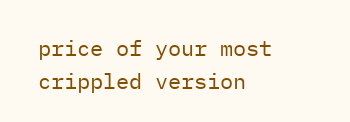price of your most crippled version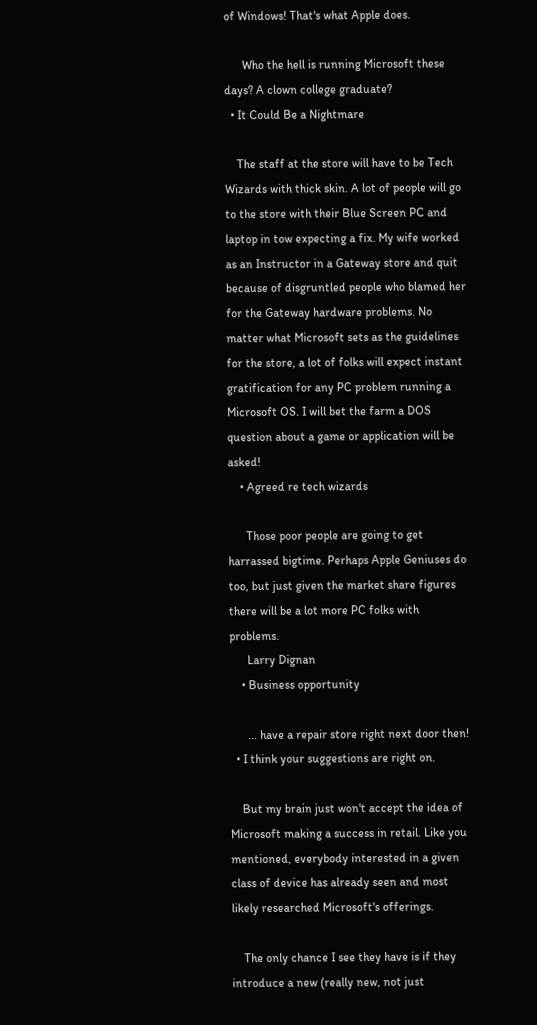of Windows! That's what Apple does.

      Who the hell is running Microsoft these days? A clown college graduate?
  • It Could Be a Nightmare

    The staff at the store will have to be Tech Wizards with thick skin. A lot of people will go to the store with their Blue Screen PC and laptop in tow expecting a fix. My wife worked as an Instructor in a Gateway store and quit because of disgruntled people who blamed her for the Gateway hardware problems. No matter what Microsoft sets as the guidelines for the store, a lot of folks will expect instant gratification for any PC problem running a Microsoft OS. I will bet the farm a DOS question about a game or application will be asked!
    • Agreed re tech wizards

      Those poor people are going to get harrassed bigtime. Perhaps Apple Geniuses do too, but just given the market share figures there will be a lot more PC folks with problems.
      Larry Dignan
    • Business opportunity

      ... have a repair store right next door then!
  • I think your suggestions are right on.

    But my brain just won't accept the idea of Microsoft making a success in retail. Like you mentioned, everybody interested in a given class of device has already seen and most likely researched Microsoft's offerings.

    The only chance I see they have is if they introduce a new (really new, not just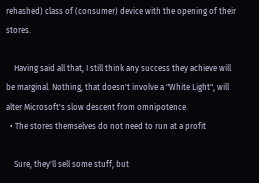rehashed) class of (consumer) device with the opening of their stores.

    Having said all that, I still think any success they achieve will be marginal. Nothing, that doesn't involve a "White Light", will alter Microsoft's slow descent from omnipotence.
  • The stores themselves do not need to run at a profit

    Sure, they'll sell some stuff, but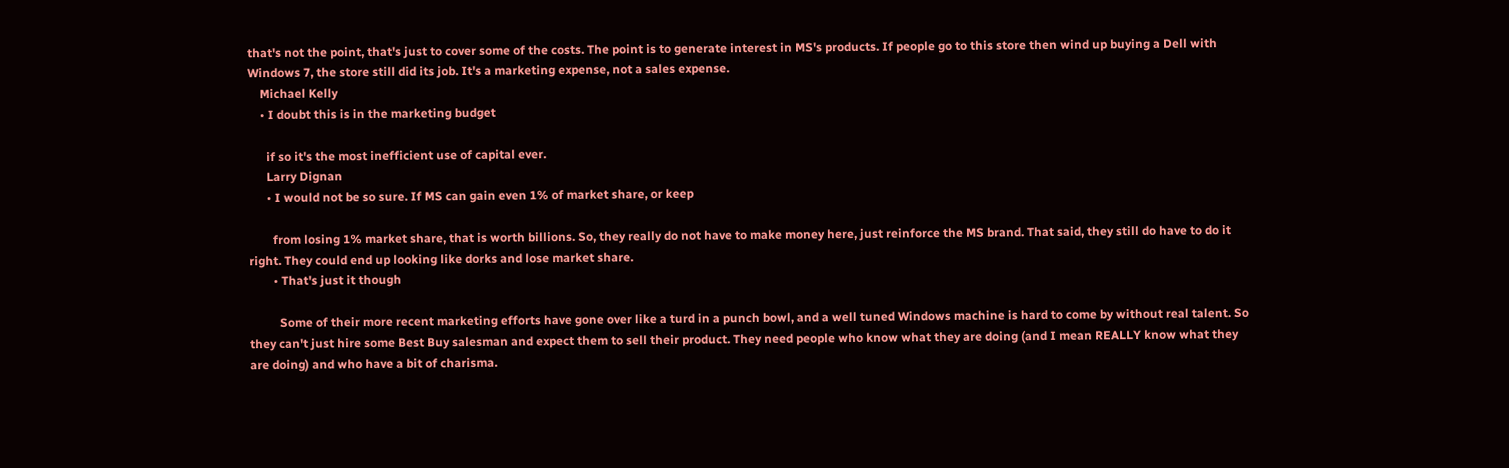that's not the point, that's just to cover some of the costs. The point is to generate interest in MS's products. If people go to this store then wind up buying a Dell with Windows 7, the store still did its job. It's a marketing expense, not a sales expense.
    Michael Kelly
    • I doubt this is in the marketing budget

      if so it's the most inefficient use of capital ever.
      Larry Dignan
      • I would not be so sure. If MS can gain even 1% of market share, or keep

        from losing 1% market share, that is worth billions. So, they really do not have to make money here, just reinforce the MS brand. That said, they still do have to do it right. They could end up looking like dorks and lose market share.
        • That's just it though

          Some of their more recent marketing efforts have gone over like a turd in a punch bowl, and a well tuned Windows machine is hard to come by without real talent. So they can't just hire some Best Buy salesman and expect them to sell their product. They need people who know what they are doing (and I mean REALLY know what they are doing) and who have a bit of charisma.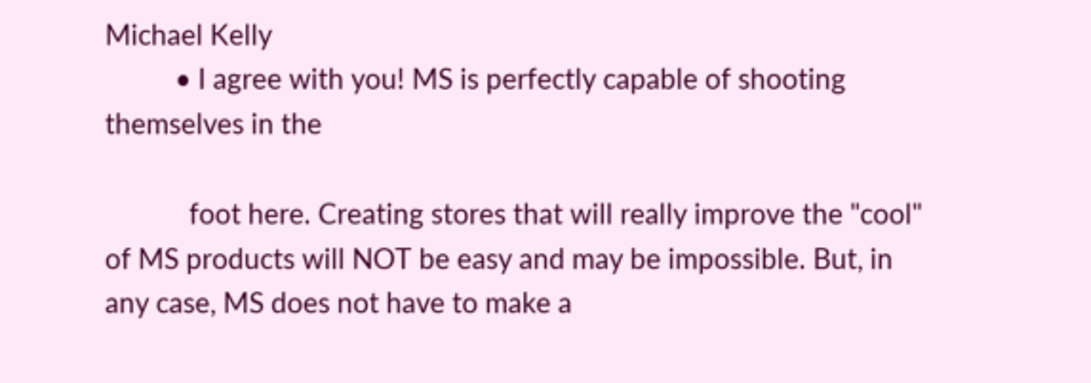Michael Kelly
          • I agree with you! MS is perfectly capable of shooting themselves in the

            foot here. Creating stores that will really improve the "cool" of MS products will NOT be easy and may be impossible. But, in any case, MS does not have to make a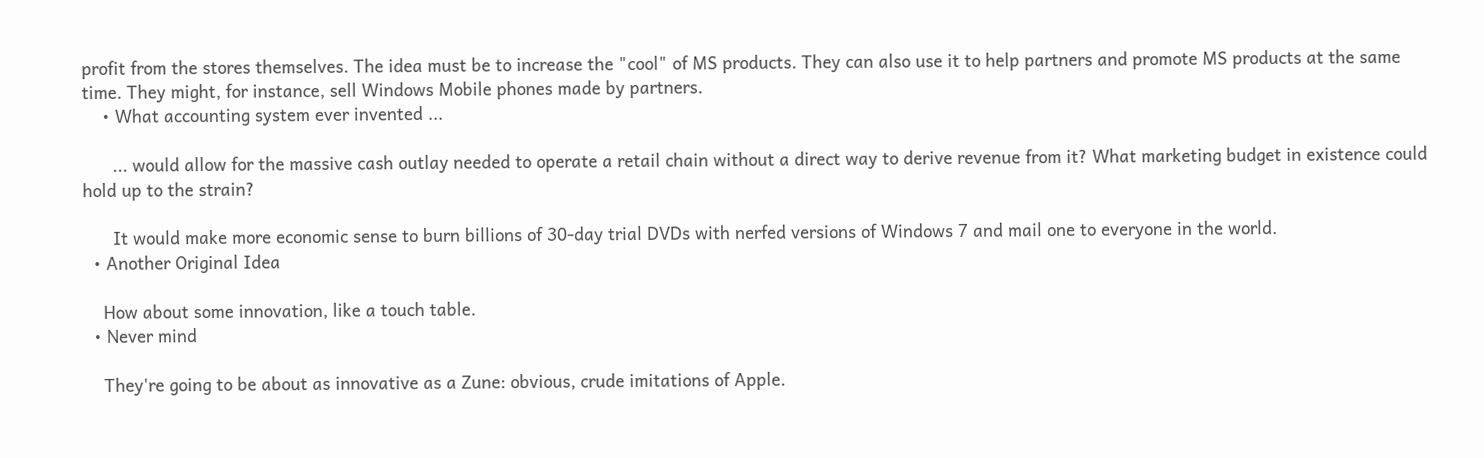profit from the stores themselves. The idea must be to increase the "cool" of MS products. They can also use it to help partners and promote MS products at the same time. They might, for instance, sell Windows Mobile phones made by partners.
    • What accounting system ever invented ...

      ... would allow for the massive cash outlay needed to operate a retail chain without a direct way to derive revenue from it? What marketing budget in existence could hold up to the strain?

      It would make more economic sense to burn billions of 30-day trial DVDs with nerfed versions of Windows 7 and mail one to everyone in the world.
  • Another Original Idea

    How about some innovation, like a touch table.
  • Never mind

    They're going to be about as innovative as a Zune: obvious, crude imitations of Apple.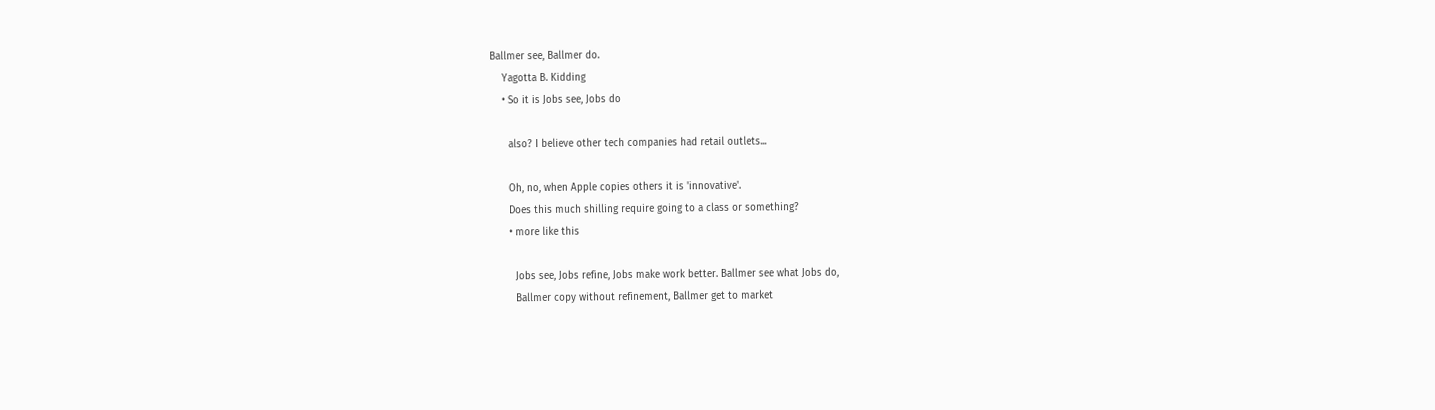Ballmer see, Ballmer do.
    Yagotta B. Kidding
    • So it is Jobs see, Jobs do

      also? I believe other tech companies had retail outlets...

      Oh, no, when Apple copies others it is 'innovative'.
      Does this much shilling require going to a class or something?
      • more like this

        Jobs see, Jobs refine, Jobs make work better. Ballmer see what Jobs do,
        Ballmer copy without refinement, Ballmer get to market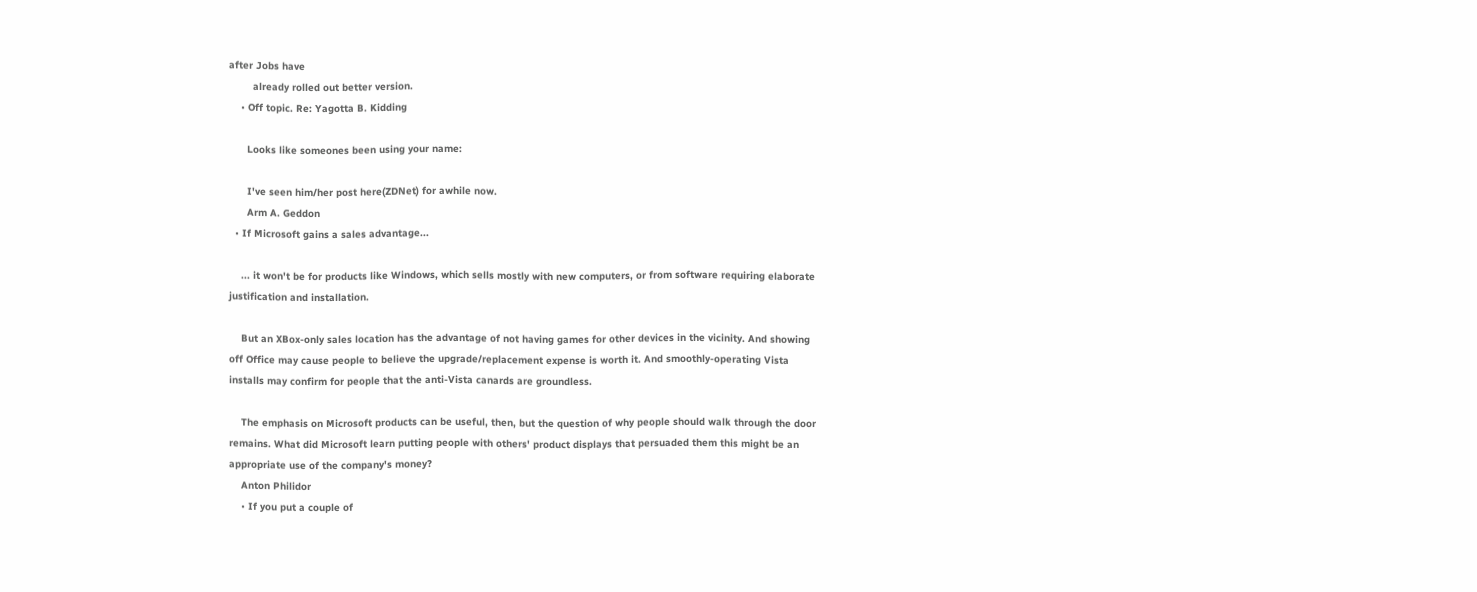after Jobs have
        already rolled out better version.
    • Off topic. Re: Yagotta B. Kidding

      Looks like someones been using your name:

      I've seen him/her post here(ZDNet) for awhile now.
      Arm A. Geddon
  • If Microsoft gains a sales advantage...

    ... it won't be for products like Windows, which sells mostly with new computers, or from software requiring elaborate justification and installation.

    But an XBox-only sales location has the advantage of not having games for other devices in the vicinity. And showing off Office may cause people to believe the upgrade/replacement expense is worth it. And smoothly-operating Vista installs may confirm for people that the anti-Vista canards are groundless.

    The emphasis on Microsoft products can be useful, then, but the question of why people should walk through the door remains. What did Microsoft learn putting people with others' product displays that persuaded them this might be an appropriate use of the company's money?
    Anton Philidor
    • If you put a couple of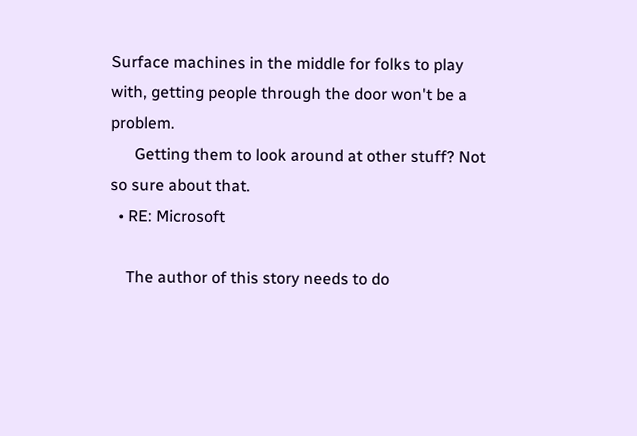Surface machines in the middle for folks to play with, getting people through the door won't be a problem.
      Getting them to look around at other stuff? Not so sure about that.
  • RE: Microsoft

    The author of this story needs to do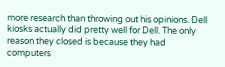more research than throwing out his opinions. Dell kiosks actually did pretty well for Dell. The only reason they closed is because they had computers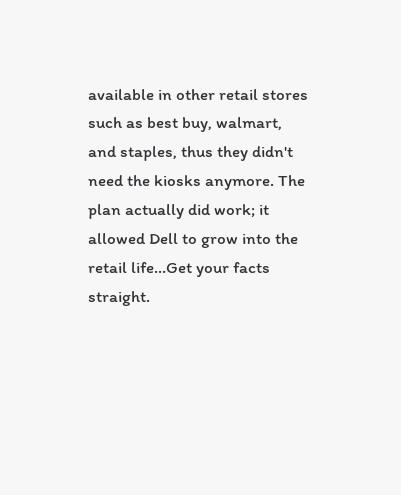available in other retail stores such as best buy, walmart, and staples, thus they didn't need the kiosks anymore. The plan actually did work; it allowed Dell to grow into the retail life...Get your facts straight.